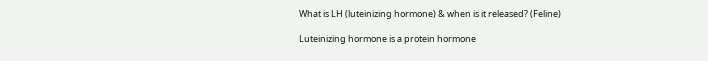What is LH (luteinizing hormone) & when is it released? (Feline)

Luteinizing hormone is a protein hormone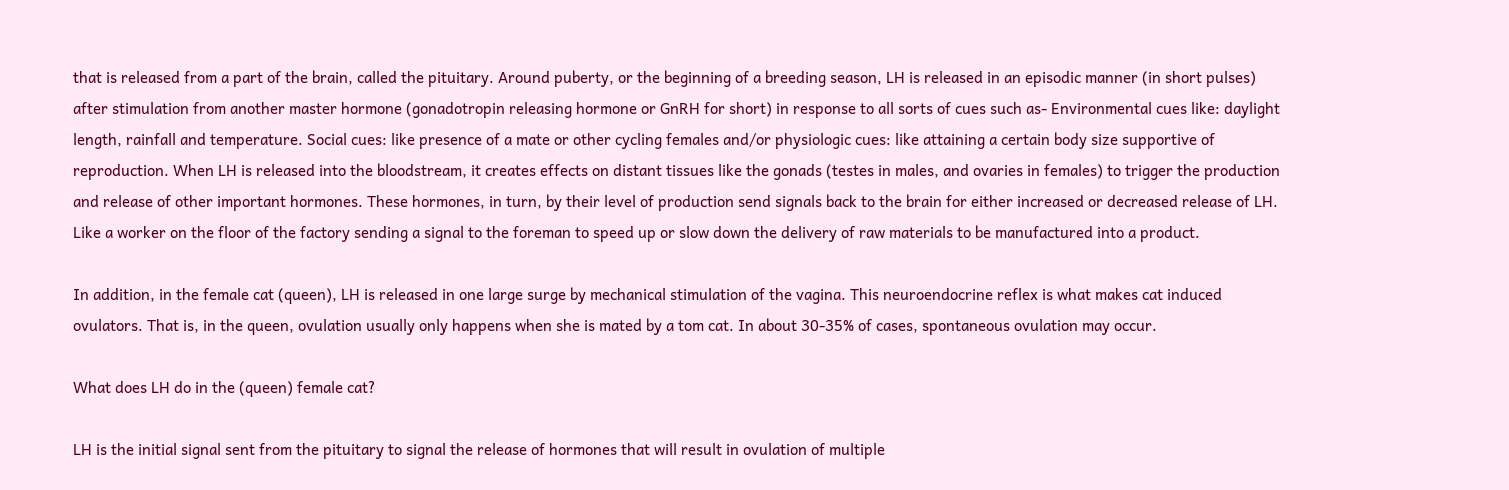that is released from a part of the brain, called the pituitary. Around puberty, or the beginning of a breeding season, LH is released in an episodic manner (in short pulses) after stimulation from another master hormone (gonadotropin releasing hormone or GnRH for short) in response to all sorts of cues such as- Environmental cues like: daylight length, rainfall and temperature. Social cues: like presence of a mate or other cycling females and/or physiologic cues: like attaining a certain body size supportive of reproduction. When LH is released into the bloodstream, it creates effects on distant tissues like the gonads (testes in males, and ovaries in females) to trigger the production and release of other important hormones. These hormones, in turn, by their level of production send signals back to the brain for either increased or decreased release of LH. Like a worker on the floor of the factory sending a signal to the foreman to speed up or slow down the delivery of raw materials to be manufactured into a product.

In addition, in the female cat (queen), LH is released in one large surge by mechanical stimulation of the vagina. This neuroendocrine reflex is what makes cat induced ovulators. That is, in the queen, ovulation usually only happens when she is mated by a tom cat. In about 30-35% of cases, spontaneous ovulation may occur.

What does LH do in the (queen) female cat?

LH is the initial signal sent from the pituitary to signal the release of hormones that will result in ovulation of multiple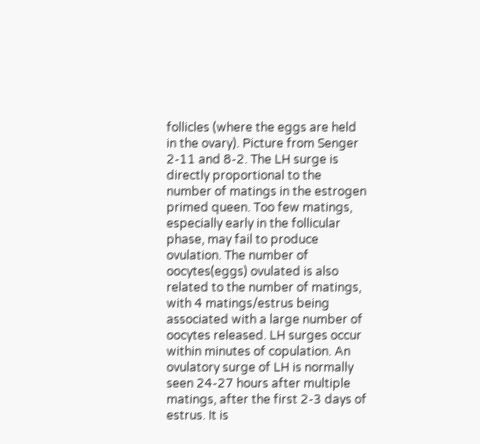follicles (where the eggs are held in the ovary). Picture from Senger 2-11 and 8-2. The LH surge is directly proportional to the number of matings in the estrogen primed queen. Too few matings, especially early in the follicular phase, may fail to produce ovulation. The number of oocytes(eggs) ovulated is also related to the number of matings, with 4 matings/estrus being associated with a large number of oocytes released. LH surges occur within minutes of copulation. An ovulatory surge of LH is normally seen 24-27 hours after multiple matings, after the first 2-3 days of estrus. It is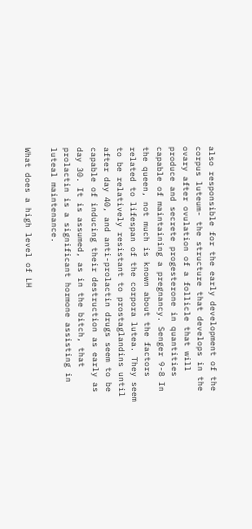also responsible for the early development of the corpus luteum- the structure that develops in the ovary after ovulation of a follicle that will produce and secrete progesterone in quantities capable of maintaining a pregnancy. Senger 9-8 In the queen, not much is known about the factors related to lifespan of the corpora lutea. They seem to be relatively resistant to prostaglandins until after day 40, and anti-prolactin drugs seem to be capable of inducing their destruction as early as day 30. It is assumed, as in the bitch, that prolactin is a significant hormone assisting in luteal maintenance.

What does a high level of LH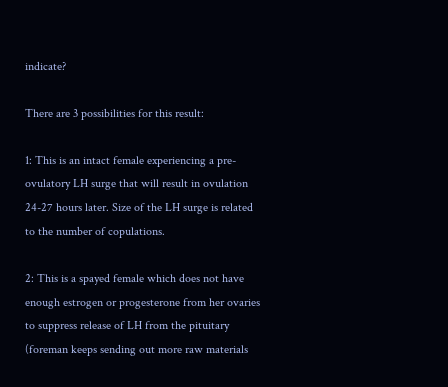indicate?

There are 3 possibilities for this result:

1: This is an intact female experiencing a pre-ovulatory LH surge that will result in ovulation 24-27 hours later. Size of the LH surge is related to the number of copulations.

2: This is a spayed female which does not have enough estrogen or progesterone from her ovaries to suppress release of LH from the pituitary (foreman keeps sending out more raw materials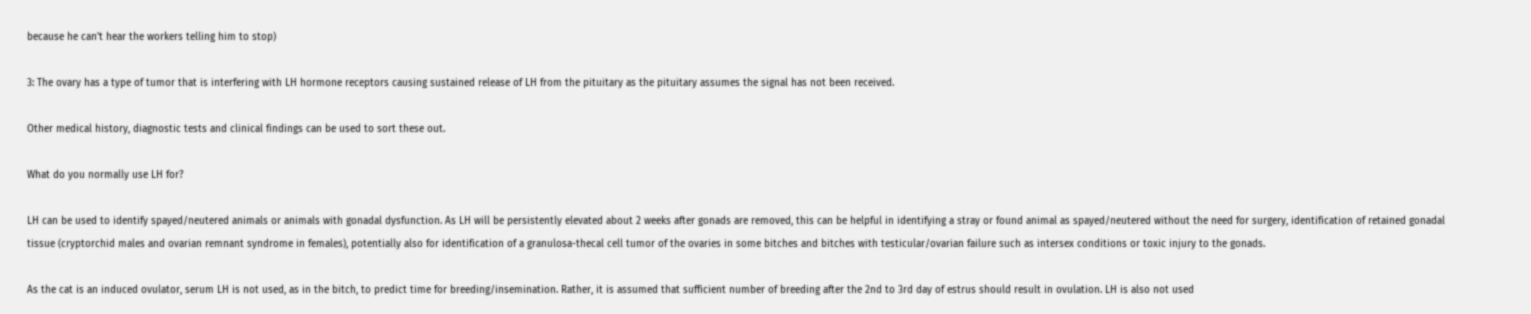because he can't hear the workers telling him to stop)

3: The ovary has a type of tumor that is interfering with LH hormone receptors causing sustained release of LH from the pituitary as the pituitary assumes the signal has not been received.

Other medical history, diagnostic tests and clinical findings can be used to sort these out.

What do you normally use LH for?

LH can be used to identify spayed/neutered animals or animals with gonadal dysfunction. As LH will be persistently elevated about 2 weeks after gonads are removed, this can be helpful in identifying a stray or found animal as spayed/neutered without the need for surgery, identification of retained gonadal tissue (cryptorchid males and ovarian remnant syndrome in females), potentially also for identification of a granulosa-thecal cell tumor of the ovaries in some bitches and bitches with testicular/ovarian failure such as intersex conditions or toxic injury to the gonads.

As the cat is an induced ovulator, serum LH is not used, as in the bitch, to predict time for breeding/insemination. Rather, it is assumed that sufficient number of breeding after the 2nd to 3rd day of estrus should result in ovulation. LH is also not used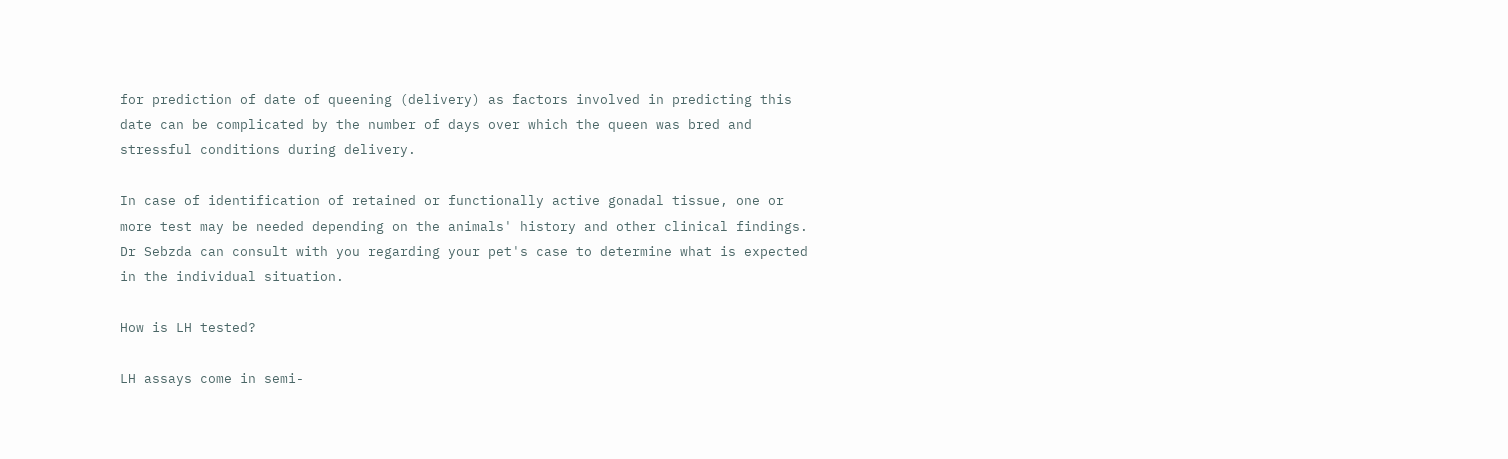for prediction of date of queening (delivery) as factors involved in predicting this date can be complicated by the number of days over which the queen was bred and stressful conditions during delivery.

In case of identification of retained or functionally active gonadal tissue, one or more test may be needed depending on the animals' history and other clinical findings. Dr Sebzda can consult with you regarding your pet's case to determine what is expected in the individual situation.

How is LH tested?

LH assays come in semi-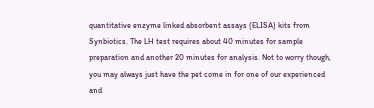quantitative enzyme linked absorbent assays (ELISA) kits from Synbiotics. The LH test requires about 40 minutes for sample preparation and another 20 minutes for analysis. Not to worry though, you may always just have the pet come in for one of our experienced and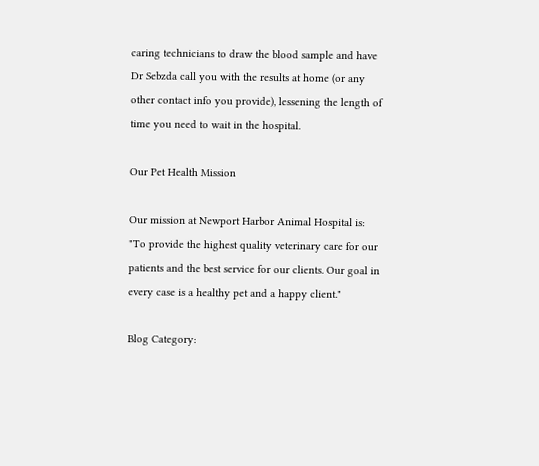caring technicians to draw the blood sample and have Dr Sebzda call you with the results at home (or any other contact info you provide), lessening the length of time you need to wait in the hospital.

Our Pet Health Mission

Our mission at Newport Harbor Animal Hospital is: "To provide the highest quality veterinary care for our patients and the best service for our clients. Our goal in every case is a healthy pet and a happy client."

Blog Category: